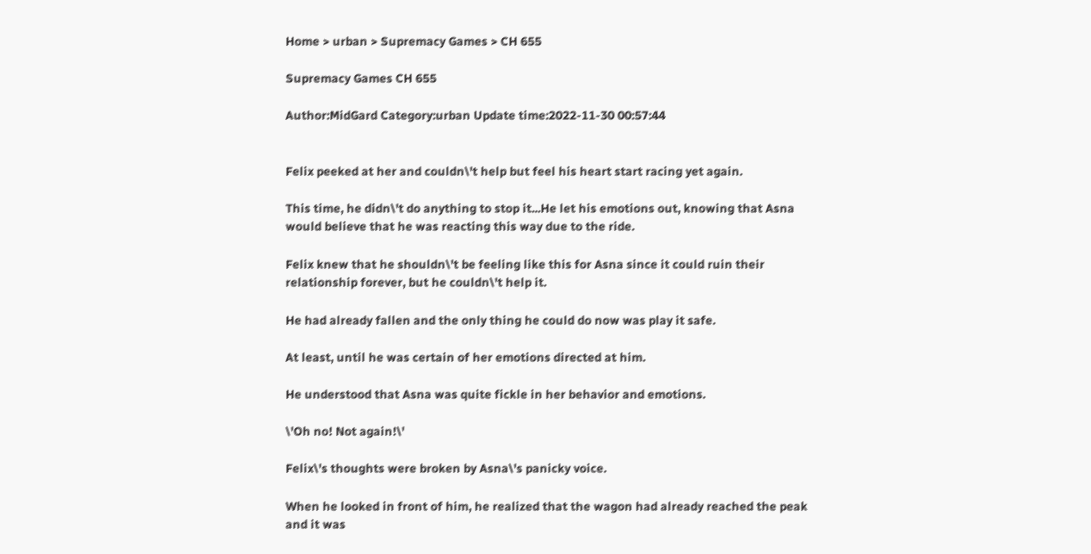Home > urban > Supremacy Games > CH 655

Supremacy Games CH 655

Author:MidGard Category:urban Update time:2022-11-30 00:57:44


Felix peeked at her and couldn\'t help but feel his heart start racing yet again.

This time, he didn\'t do anything to stop it...He let his emotions out, knowing that Asna would believe that he was reacting this way due to the ride.

Felix knew that he shouldn\'t be feeling like this for Asna since it could ruin their relationship forever, but he couldn\'t help it.

He had already fallen and the only thing he could do now was play it safe.

At least, until he was certain of her emotions directed at him.

He understood that Asna was quite fickle in her behavior and emotions.

\'Oh no! Not again!\'

Felix\'s thoughts were broken by Asna\'s panicky voice.

When he looked in front of him, he realized that the wagon had already reached the peak and it was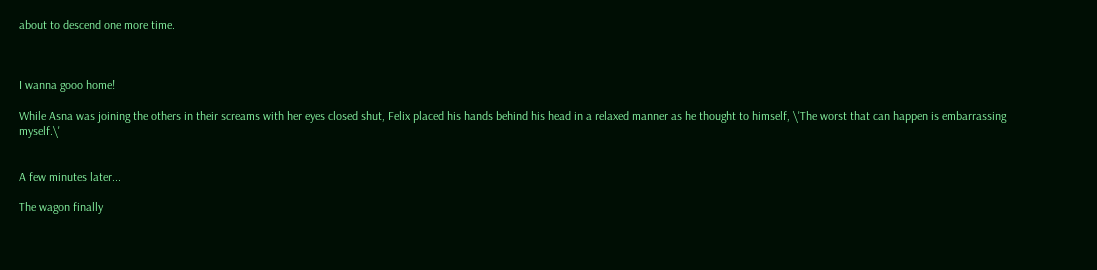about to descend one more time.



I wanna gooo home!

While Asna was joining the others in their screams with her eyes closed shut, Felix placed his hands behind his head in a relaxed manner as he thought to himself, \'The worst that can happen is embarrassing myself.\'


A few minutes later...

The wagon finally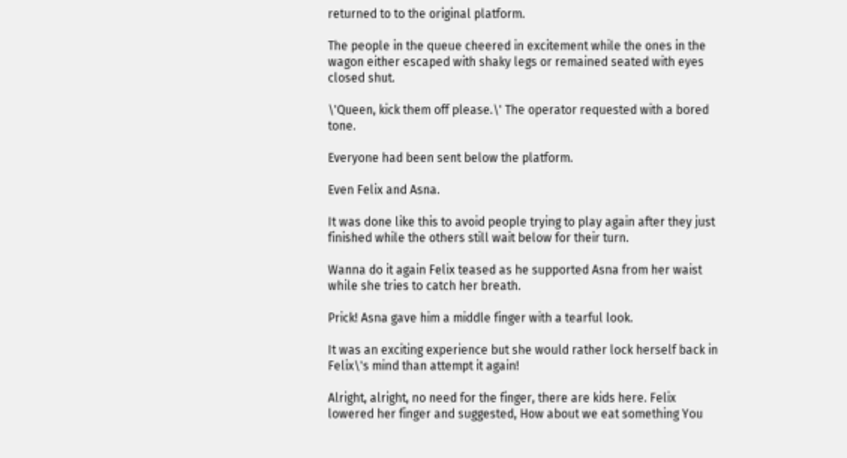returned to to the original platform.

The people in the queue cheered in excitement while the ones in the wagon either escaped with shaky legs or remained seated with eyes closed shut.

\'Queen, kick them off please.\' The operator requested with a bored tone.

Everyone had been sent below the platform.

Even Felix and Asna.

It was done like this to avoid people trying to play again after they just finished while the others still wait below for their turn.

Wanna do it again Felix teased as he supported Asna from her waist while she tries to catch her breath.

Prick! Asna gave him a middle finger with a tearful look.

It was an exciting experience but she would rather lock herself back in Felix\'s mind than attempt it again!

Alright, alright, no need for the finger, there are kids here. Felix lowered her finger and suggested, How about we eat something You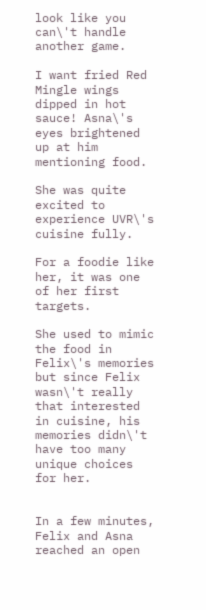look like you can\'t handle another game.

I want fried Red Mingle wings dipped in hot sauce! Asna\'s eyes brightened up at him mentioning food.

She was quite excited to experience UVR\'s cuisine fully.

For a foodie like her, it was one of her first targets.

She used to mimic the food in Felix\'s memories but since Felix wasn\'t really that interested in cuisine, his memories didn\'t have too many unique choices for her.


In a few minutes, Felix and Asna reached an open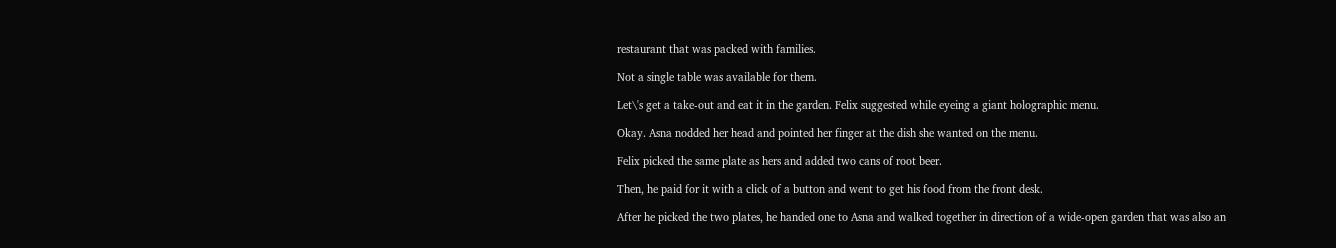restaurant that was packed with families.

Not a single table was available for them.

Let\'s get a take-out and eat it in the garden. Felix suggested while eyeing a giant holographic menu.

Okay. Asna nodded her head and pointed her finger at the dish she wanted on the menu.

Felix picked the same plate as hers and added two cans of root beer.

Then, he paid for it with a click of a button and went to get his food from the front desk.

After he picked the two plates, he handed one to Asna and walked together in direction of a wide-open garden that was also an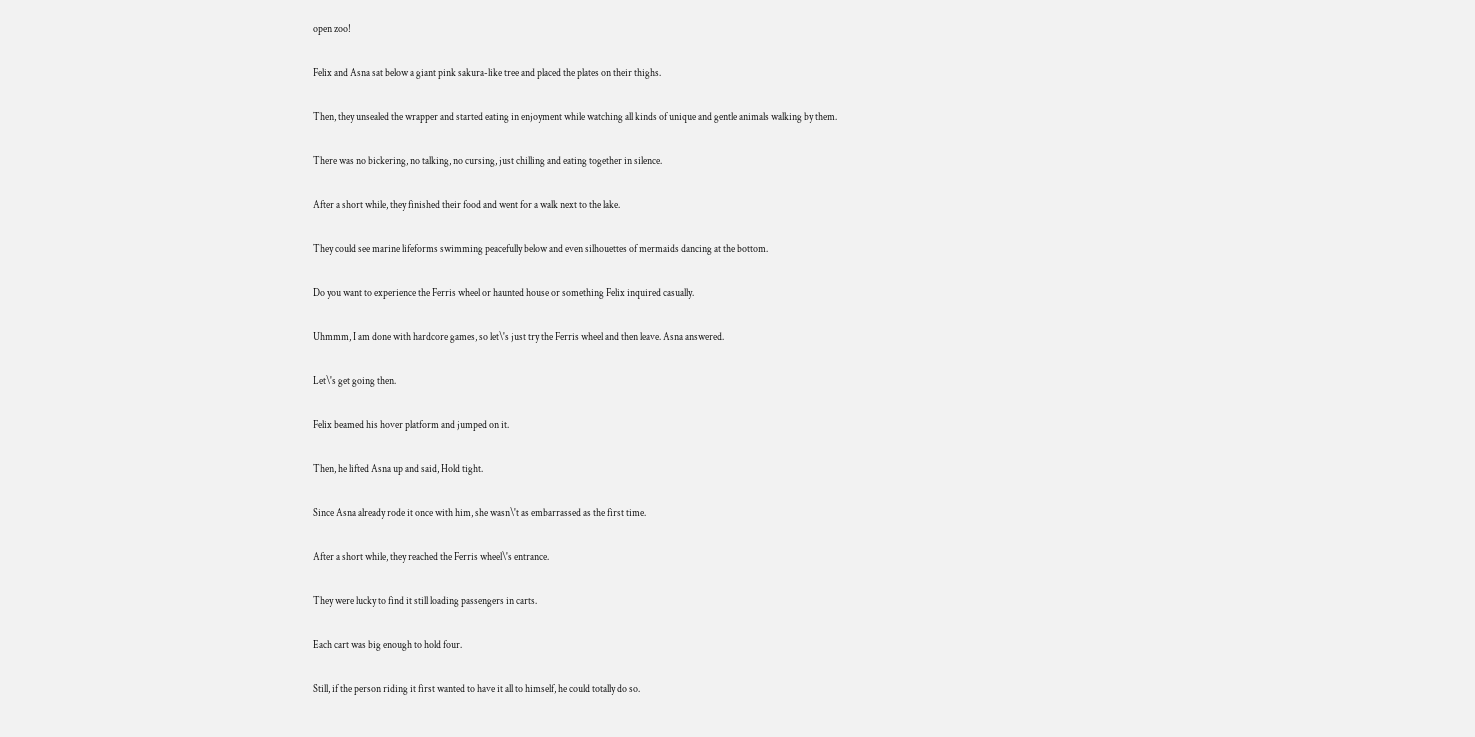open zoo!

Felix and Asna sat below a giant pink sakura-like tree and placed the plates on their thighs.

Then, they unsealed the wrapper and started eating in enjoyment while watching all kinds of unique and gentle animals walking by them.

There was no bickering, no talking, no cursing, just chilling and eating together in silence.

After a short while, they finished their food and went for a walk next to the lake.

They could see marine lifeforms swimming peacefully below and even silhouettes of mermaids dancing at the bottom.

Do you want to experience the Ferris wheel or haunted house or something Felix inquired casually.

Uhmmm, I am done with hardcore games, so let\'s just try the Ferris wheel and then leave. Asna answered.

Let\'s get going then.

Felix beamed his hover platform and jumped on it.

Then, he lifted Asna up and said, Hold tight.

Since Asna already rode it once with him, she wasn\'t as embarrassed as the first time.

After a short while, they reached the Ferris wheel\'s entrance.

They were lucky to find it still loading passengers in carts.

Each cart was big enough to hold four.

Still, if the person riding it first wanted to have it all to himself, he could totally do so.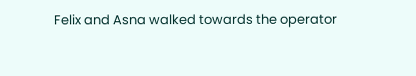Felix and Asna walked towards the operator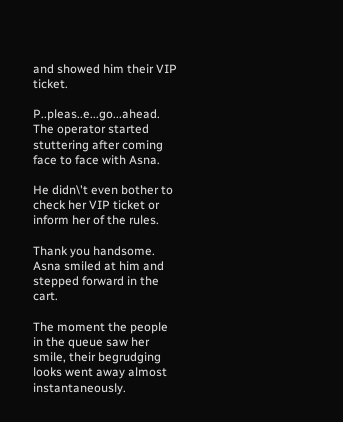and showed him their VIP ticket.

P..pleas..e...go...ahead. The operator started stuttering after coming face to face with Asna.

He didn\'t even bother to check her VIP ticket or inform her of the rules.

Thank you handsome. Asna smiled at him and stepped forward in the cart.

The moment the people in the queue saw her smile, their begrudging looks went away almost instantaneously.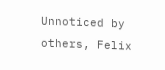Unnoticed by others, Felix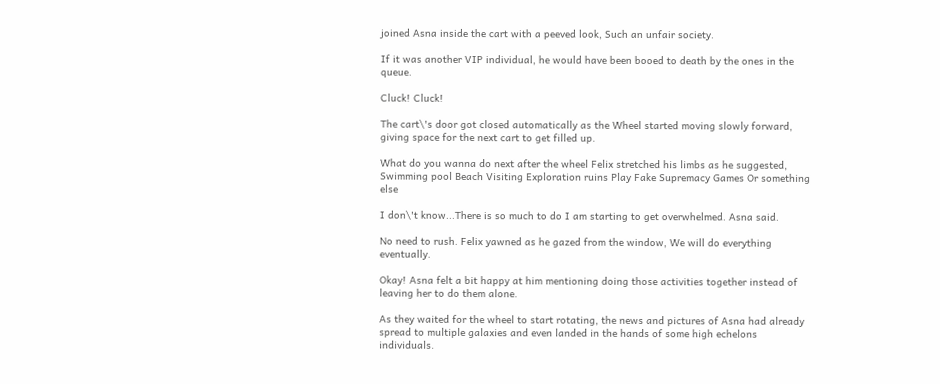joined Asna inside the cart with a peeved look, Such an unfair society.

If it was another VIP individual, he would have been booed to death by the ones in the queue.

Cluck! Cluck!

The cart\'s door got closed automatically as the Wheel started moving slowly forward, giving space for the next cart to get filled up.

What do you wanna do next after the wheel Felix stretched his limbs as he suggested, Swimming pool Beach Visiting Exploration ruins Play Fake Supremacy Games Or something else

I don\'t know...There is so much to do I am starting to get overwhelmed. Asna said.

No need to rush. Felix yawned as he gazed from the window, We will do everything eventually.

Okay! Asna felt a bit happy at him mentioning doing those activities together instead of leaving her to do them alone.

As they waited for the wheel to start rotating, the news and pictures of Asna had already spread to multiple galaxies and even landed in the hands of some high echelons individuals.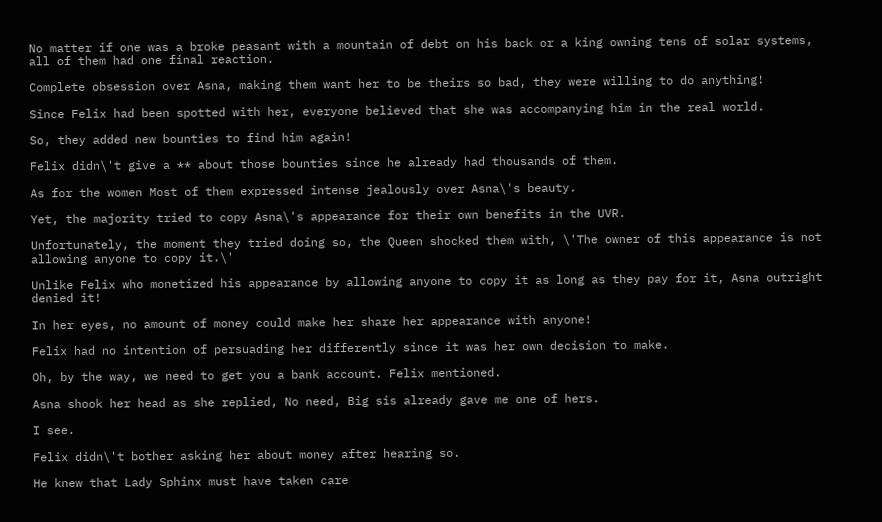No matter if one was a broke peasant with a mountain of debt on his back or a king owning tens of solar systems, all of them had one final reaction.

Complete obsession over Asna, making them want her to be theirs so bad, they were willing to do anything!

Since Felix had been spotted with her, everyone believed that she was accompanying him in the real world.

So, they added new bounties to find him again!

Felix didn\'t give a ** about those bounties since he already had thousands of them.

As for the women Most of them expressed intense jealously over Asna\'s beauty.

Yet, the majority tried to copy Asna\'s appearance for their own benefits in the UVR.

Unfortunately, the moment they tried doing so, the Queen shocked them with, \'The owner of this appearance is not allowing anyone to copy it.\'

Unlike Felix who monetized his appearance by allowing anyone to copy it as long as they pay for it, Asna outright denied it!

In her eyes, no amount of money could make her share her appearance with anyone!

Felix had no intention of persuading her differently since it was her own decision to make.

Oh, by the way, we need to get you a bank account. Felix mentioned.

Asna shook her head as she replied, No need, Big sis already gave me one of hers.

I see.

Felix didn\'t bother asking her about money after hearing so.

He knew that Lady Sphinx must have taken care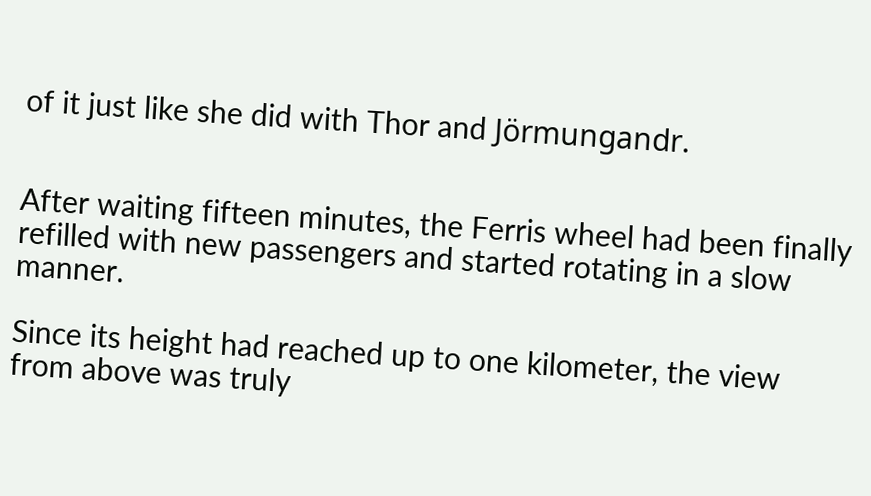of it just like she did with Thor and Jörmungandr.


After waiting fifteen minutes, the Ferris wheel had been finally refilled with new passengers and started rotating in a slow manner.

Since its height had reached up to one kilometer, the view from above was truly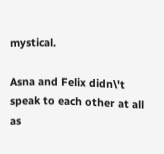mystical.

Asna and Felix didn\'t speak to each other at all as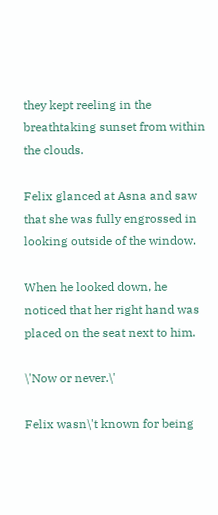they kept reeling in the breathtaking sunset from within the clouds.

Felix glanced at Asna and saw that she was fully engrossed in looking outside of the window.

When he looked down, he noticed that her right hand was placed on the seat next to him.

\'Now or never.\'

Felix wasn\'t known for being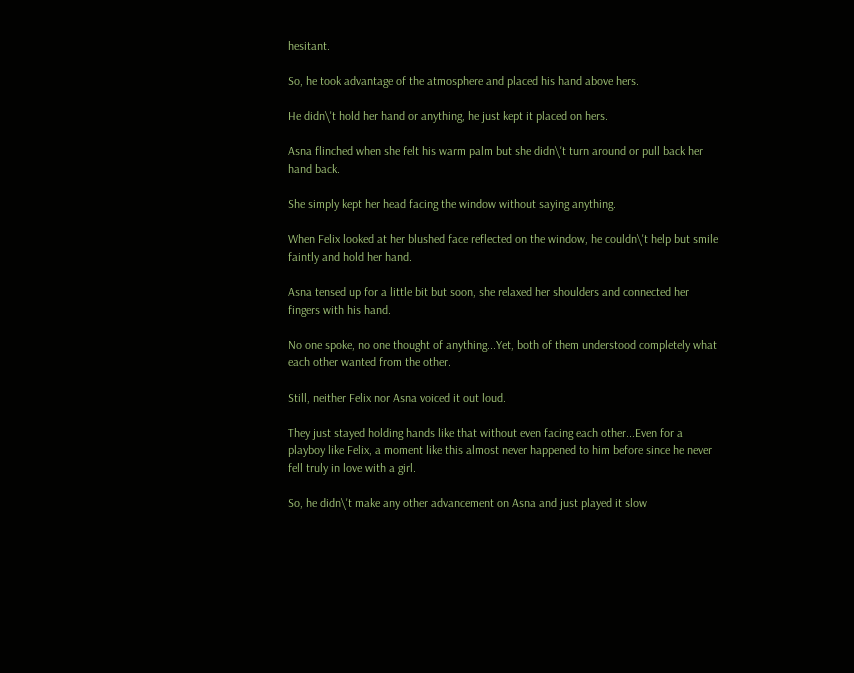hesitant.

So, he took advantage of the atmosphere and placed his hand above hers.

He didn\'t hold her hand or anything, he just kept it placed on hers.

Asna flinched when she felt his warm palm but she didn\'t turn around or pull back her hand back.

She simply kept her head facing the window without saying anything.

When Felix looked at her blushed face reflected on the window, he couldn\'t help but smile faintly and hold her hand.

Asna tensed up for a little bit but soon, she relaxed her shoulders and connected her fingers with his hand.

No one spoke, no one thought of anything...Yet, both of them understood completely what each other wanted from the other.

Still, neither Felix nor Asna voiced it out loud.

They just stayed holding hands like that without even facing each other...Even for a playboy like Felix, a moment like this almost never happened to him before since he never fell truly in love with a girl.

So, he didn\'t make any other advancement on Asna and just played it slow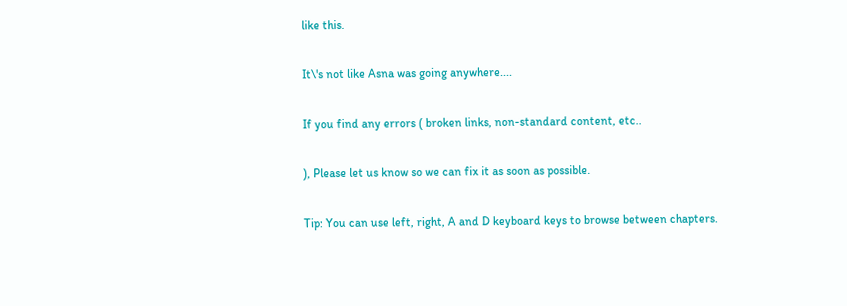like this.

It\'s not like Asna was going anywhere....

If you find any errors ( broken links, non-standard content, etc..

), Please let us know so we can fix it as soon as possible.

Tip: You can use left, right, A and D keyboard keys to browse between chapters.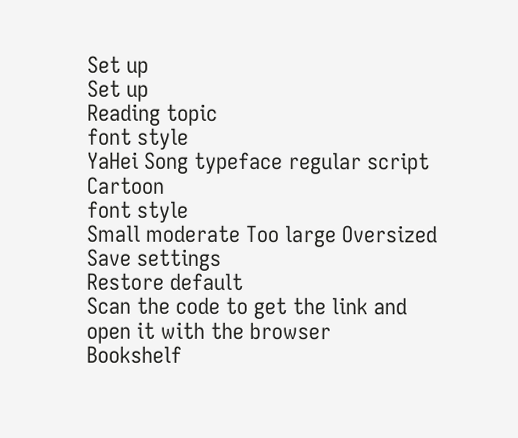Set up
Set up
Reading topic
font style
YaHei Song typeface regular script Cartoon
font style
Small moderate Too large Oversized
Save settings
Restore default
Scan the code to get the link and open it with the browser
Bookshelf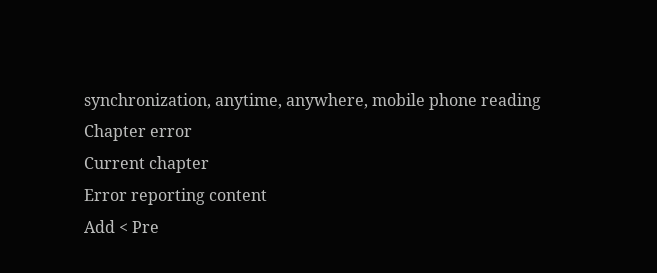synchronization, anytime, anywhere, mobile phone reading
Chapter error
Current chapter
Error reporting content
Add < Pre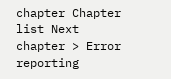chapter Chapter list Next chapter > Error reporting